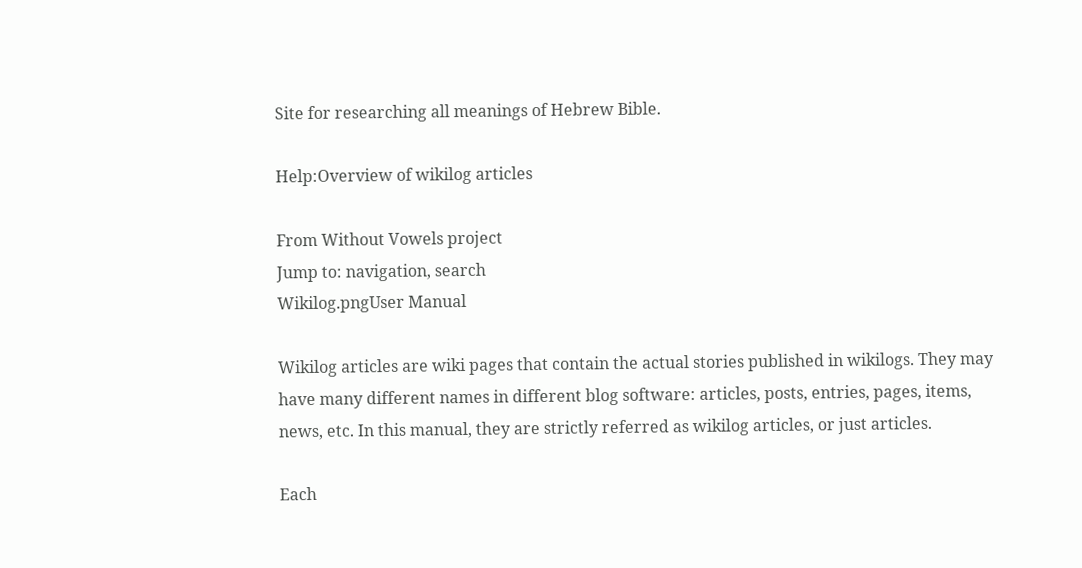Site for researching all meanings of Hebrew Bible.

Help:Overview of wikilog articles

From Without Vowels project
Jump to: navigation, search
Wikilog.pngUser Manual

Wikilog articles are wiki pages that contain the actual stories published in wikilogs. They may have many different names in different blog software: articles, posts, entries, pages, items, news, etc. In this manual, they are strictly referred as wikilog articles, or just articles.

Each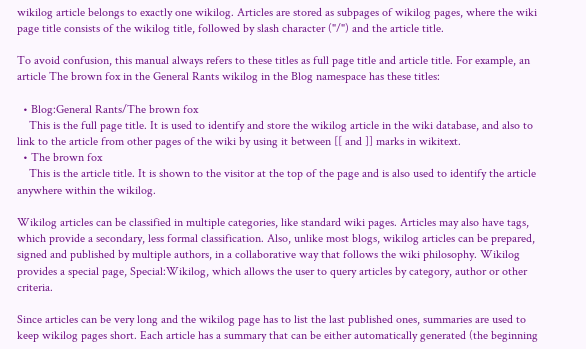wikilog article belongs to exactly one wikilog. Articles are stored as subpages of wikilog pages, where the wiki page title consists of the wikilog title, followed by slash character ("/") and the article title.

To avoid confusion, this manual always refers to these titles as full page title and article title. For example, an article The brown fox in the General Rants wikilog in the Blog namespace has these titles:

  • Blog:General Rants/The brown fox
    This is the full page title. It is used to identify and store the wikilog article in the wiki database, and also to link to the article from other pages of the wiki by using it between [[ and ]] marks in wikitext.
  • The brown fox
    This is the article title. It is shown to the visitor at the top of the page and is also used to identify the article anywhere within the wikilog.

Wikilog articles can be classified in multiple categories, like standard wiki pages. Articles may also have tags, which provide a secondary, less formal classification. Also, unlike most blogs, wikilog articles can be prepared, signed and published by multiple authors, in a collaborative way that follows the wiki philosophy. Wikilog provides a special page, Special:Wikilog, which allows the user to query articles by category, author or other criteria.

Since articles can be very long and the wikilog page has to list the last published ones, summaries are used to keep wikilog pages short. Each article has a summary that can be either automatically generated (the beginning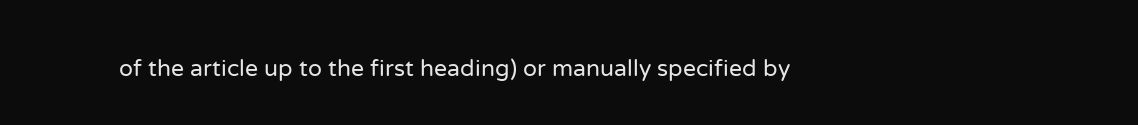of the article up to the first heading) or manually specified by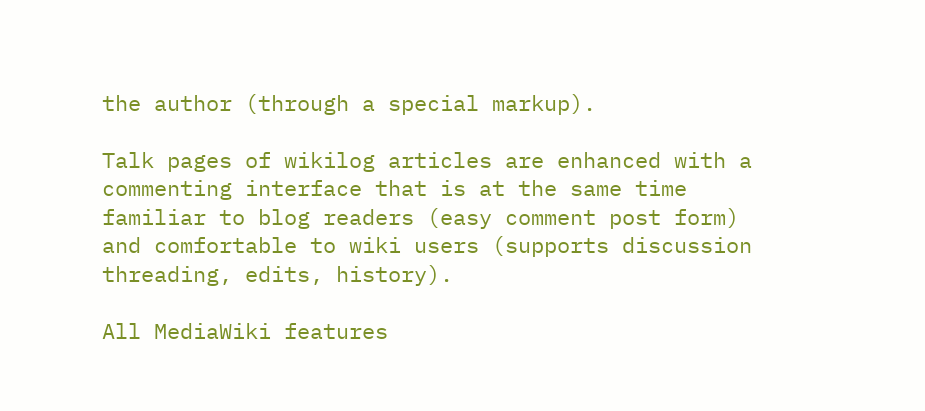the author (through a special markup).

Talk pages of wikilog articles are enhanced with a commenting interface that is at the same time familiar to blog readers (easy comment post form) and comfortable to wiki users (supports discussion threading, edits, history).

All MediaWiki features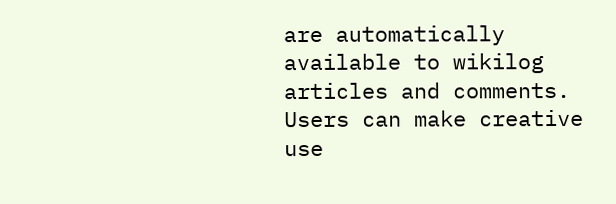are automatically available to wikilog articles and comments. Users can make creative use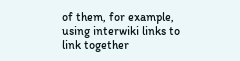of them, for example, using interwiki links to link together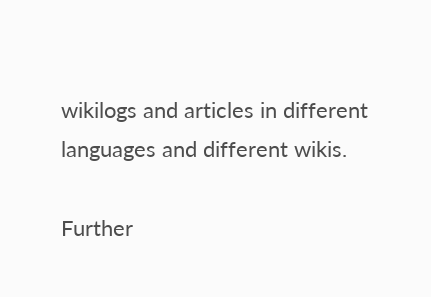wikilogs and articles in different languages and different wikis.

Further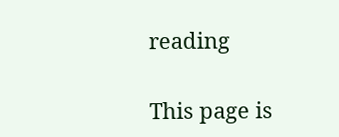reading

This page is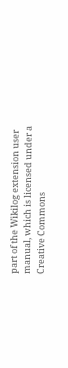part of the Wikilog extension user manual, which is licensed under a Creative Commons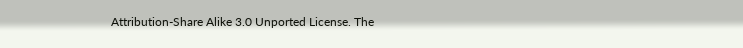Attribution-Share Alike 3.0 Unported License. The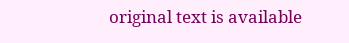original text is available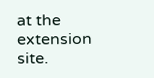at the extension site.